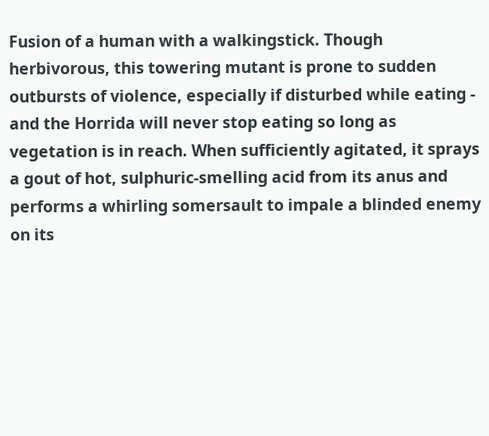Fusion of a human with a walkingstick. Though herbivorous, this towering mutant is prone to sudden outbursts of violence, especially if disturbed while eating - and the Horrida will never stop eating so long as vegetation is in reach. When sufficiently agitated, it sprays a gout of hot, sulphuric-smelling acid from its anus and performs a whirling somersault to impale a blinded enemy on its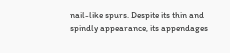nail-like spurs. Despite its thin and spindly appearance, its appendages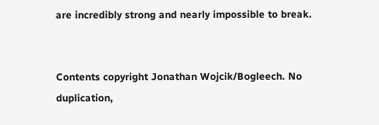are incredibly strong and nearly impossible to break.


Contents copyright Jonathan Wojcik/Bogleech. No duplication,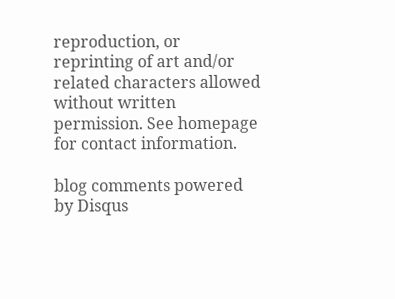reproduction, or reprinting of art and/or related characters allowed without written permission. See homepage for contact information.

blog comments powered by Disqus